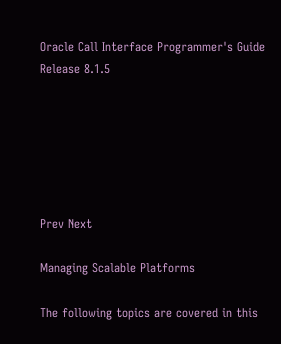Oracle Call Interface Programmer's Guide
Release 8.1.5






Prev Next

Managing Scalable Platforms

The following topics are covered in this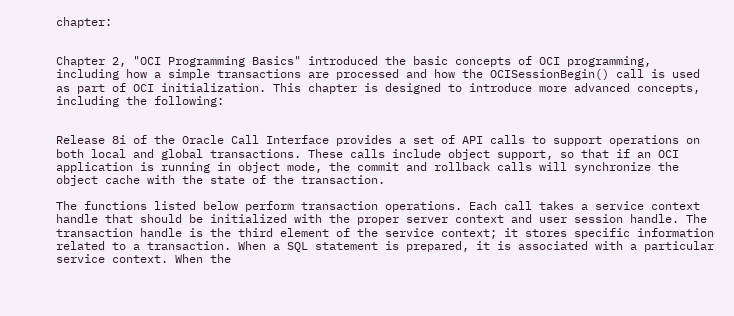chapter:


Chapter 2, "OCI Programming Basics" introduced the basic concepts of OCI programming, including how a simple transactions are processed and how the OCISessionBegin() call is used as part of OCI initialization. This chapter is designed to introduce more advanced concepts, including the following:


Release 8i of the Oracle Call Interface provides a set of API calls to support operations on both local and global transactions. These calls include object support, so that if an OCI application is running in object mode, the commit and rollback calls will synchronize the object cache with the state of the transaction.

The functions listed below perform transaction operations. Each call takes a service context handle that should be initialized with the proper server context and user session handle. The transaction handle is the third element of the service context; it stores specific information related to a transaction. When a SQL statement is prepared, it is associated with a particular service context. When the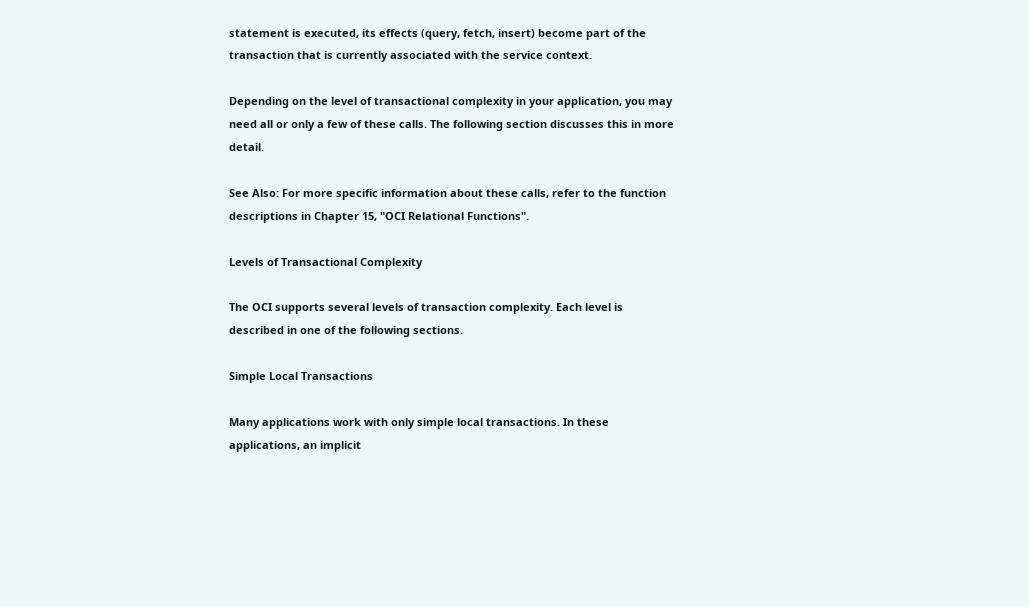statement is executed, its effects (query, fetch, insert) become part of the transaction that is currently associated with the service context.

Depending on the level of transactional complexity in your application, you may need all or only a few of these calls. The following section discusses this in more detail.

See Also: For more specific information about these calls, refer to the function descriptions in Chapter 15, "OCI Relational Functions".

Levels of Transactional Complexity

The OCI supports several levels of transaction complexity. Each level is described in one of the following sections.

Simple Local Transactions

Many applications work with only simple local transactions. In these applications, an implicit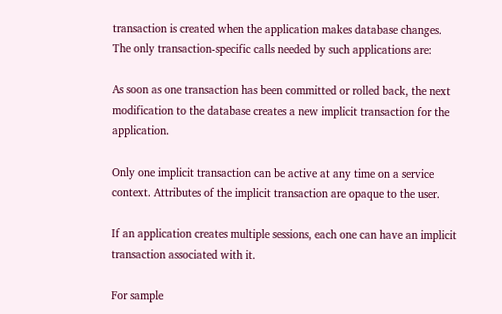transaction is created when the application makes database changes. The only transaction-specific calls needed by such applications are:

As soon as one transaction has been committed or rolled back, the next modification to the database creates a new implicit transaction for the application.

Only one implicit transaction can be active at any time on a service context. Attributes of the implicit transaction are opaque to the user.

If an application creates multiple sessions, each one can have an implicit transaction associated with it.

For sample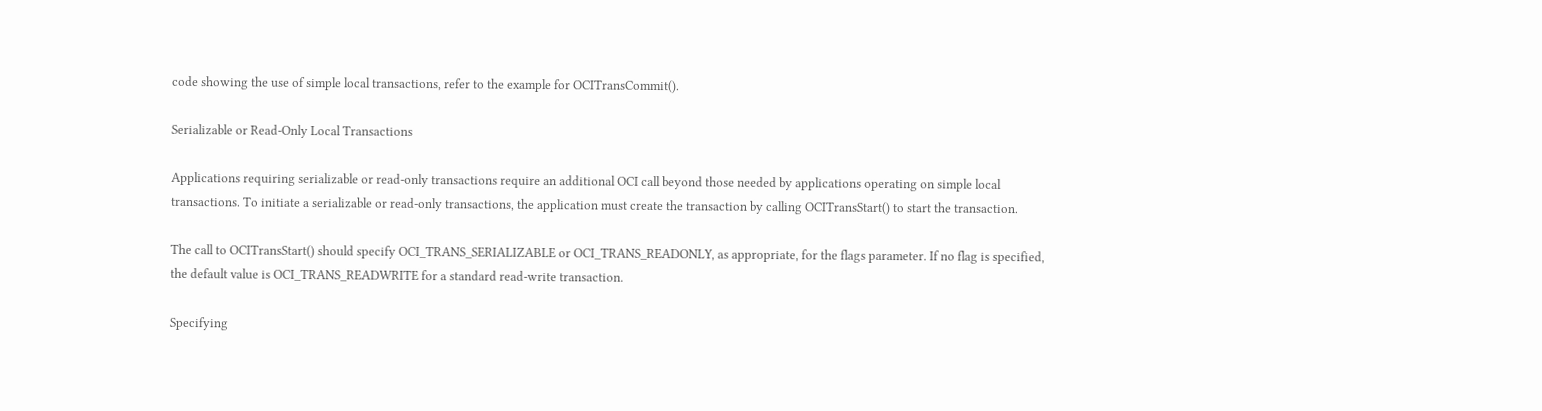code showing the use of simple local transactions, refer to the example for OCITransCommit().

Serializable or Read-Only Local Transactions

Applications requiring serializable or read-only transactions require an additional OCI call beyond those needed by applications operating on simple local transactions. To initiate a serializable or read-only transactions, the application must create the transaction by calling OCITransStart() to start the transaction.

The call to OCITransStart() should specify OCI_TRANS_SERIALIZABLE or OCI_TRANS_READONLY, as appropriate, for the flags parameter. If no flag is specified, the default value is OCI_TRANS_READWRITE for a standard read-write transaction.

Specifying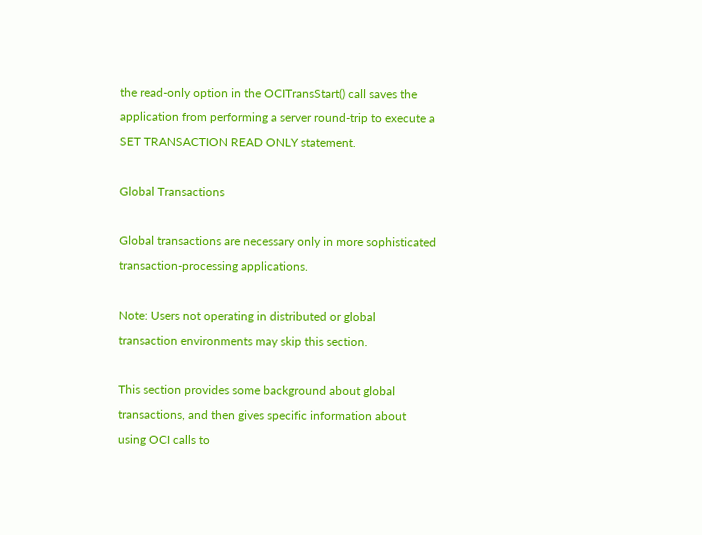the read-only option in the OCITransStart() call saves the application from performing a server round-trip to execute a SET TRANSACTION READ ONLY statement.

Global Transactions

Global transactions are necessary only in more sophisticated transaction-processing applications.

Note: Users not operating in distributed or global transaction environments may skip this section.

This section provides some background about global transactions, and then gives specific information about using OCI calls to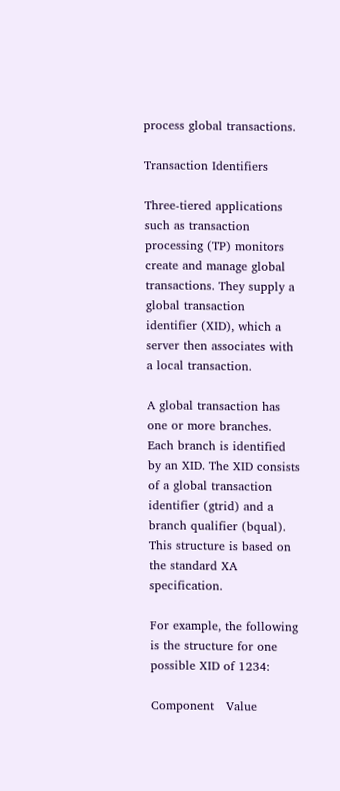process global transactions.

Transaction Identifiers

Three-tiered applications such as transaction processing (TP) monitors create and manage global transactions. They supply a global transaction identifier (XID), which a server then associates with a local transaction.

A global transaction has one or more branches. Each branch is identified by an XID. The XID consists of a global transaction identifier (gtrid) and a branch qualifier (bqual). This structure is based on the standard XA specification.

For example, the following is the structure for one possible XID of 1234:

Component   Value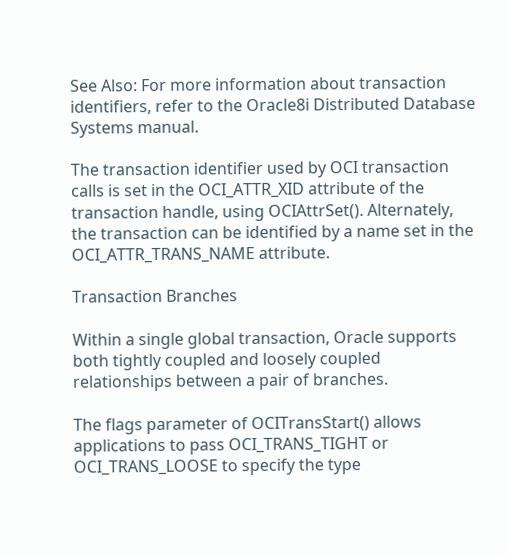See Also: For more information about transaction identifiers, refer to the Oracle8i Distributed Database Systems manual.

The transaction identifier used by OCI transaction calls is set in the OCI_ATTR_XID attribute of the transaction handle, using OCIAttrSet(). Alternately, the transaction can be identified by a name set in the OCI_ATTR_TRANS_NAME attribute.

Transaction Branches

Within a single global transaction, Oracle supports both tightly coupled and loosely coupled relationships between a pair of branches.

The flags parameter of OCITransStart() allows applications to pass OCI_TRANS_TIGHT or OCI_TRANS_LOOSE to specify the type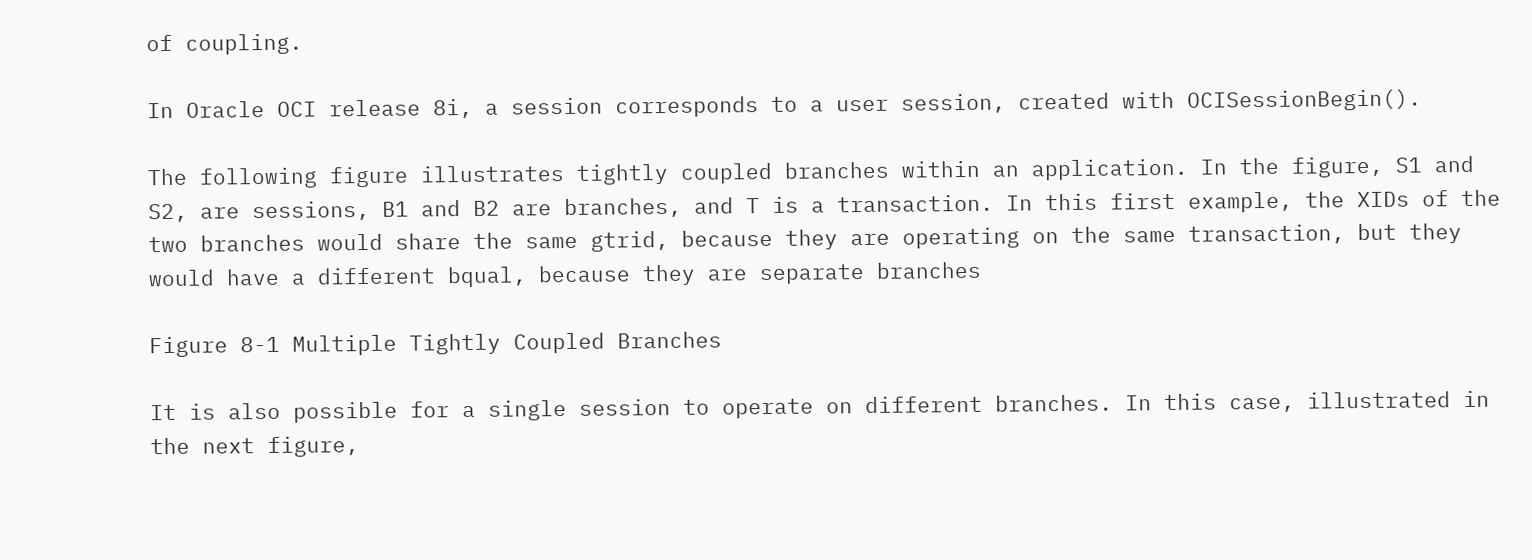of coupling.

In Oracle OCI release 8i, a session corresponds to a user session, created with OCISessionBegin().

The following figure illustrates tightly coupled branches within an application. In the figure, S1 and S2, are sessions, B1 and B2 are branches, and T is a transaction. In this first example, the XIDs of the two branches would share the same gtrid, because they are operating on the same transaction, but they would have a different bqual, because they are separate branches

Figure 8-1 Multiple Tightly Coupled Branches

It is also possible for a single session to operate on different branches. In this case, illustrated in the next figure,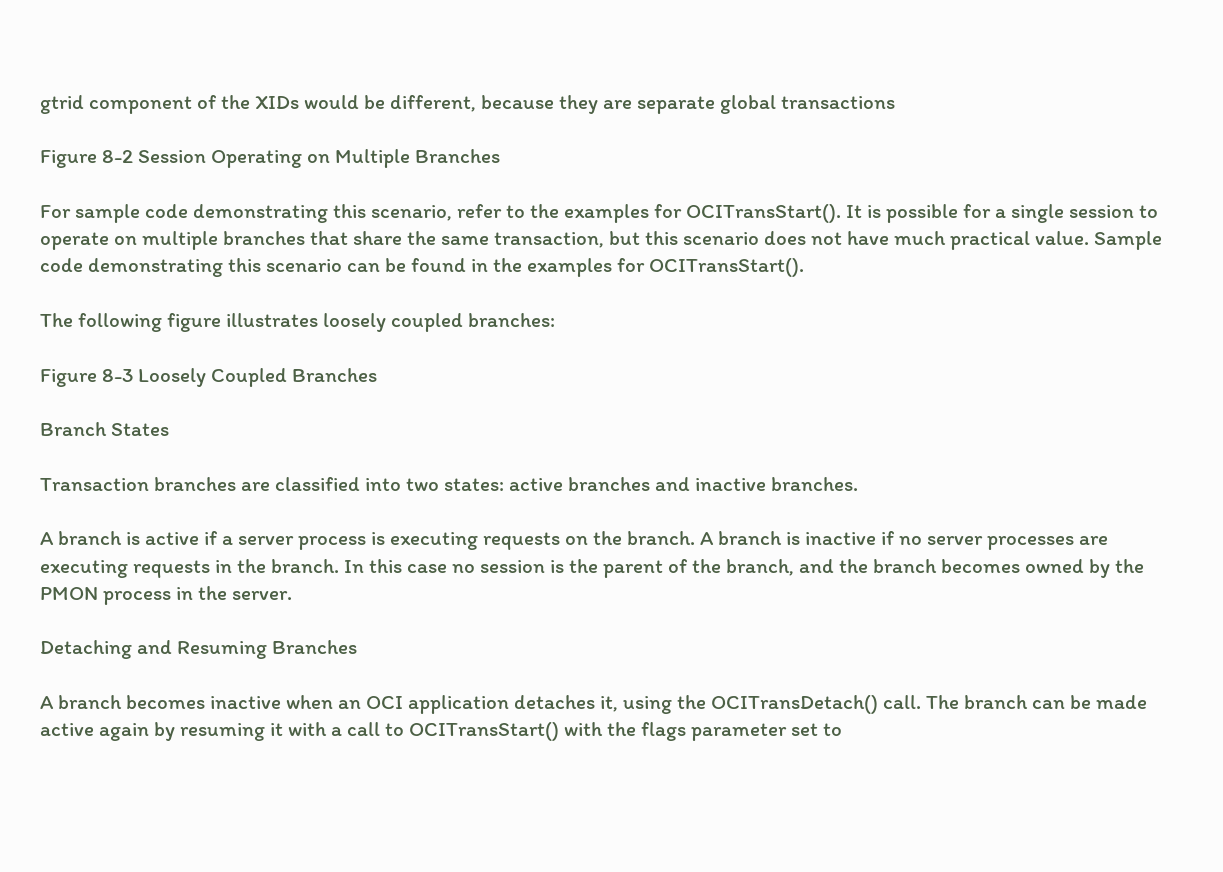gtrid component of the XIDs would be different, because they are separate global transactions

Figure 8-2 Session Operating on Multiple Branches

For sample code demonstrating this scenario, refer to the examples for OCITransStart(). It is possible for a single session to operate on multiple branches that share the same transaction, but this scenario does not have much practical value. Sample code demonstrating this scenario can be found in the examples for OCITransStart().

The following figure illustrates loosely coupled branches:

Figure 8-3 Loosely Coupled Branches

Branch States

Transaction branches are classified into two states: active branches and inactive branches.

A branch is active if a server process is executing requests on the branch. A branch is inactive if no server processes are executing requests in the branch. In this case no session is the parent of the branch, and the branch becomes owned by the PMON process in the server.

Detaching and Resuming Branches

A branch becomes inactive when an OCI application detaches it, using the OCITransDetach() call. The branch can be made active again by resuming it with a call to OCITransStart() with the flags parameter set to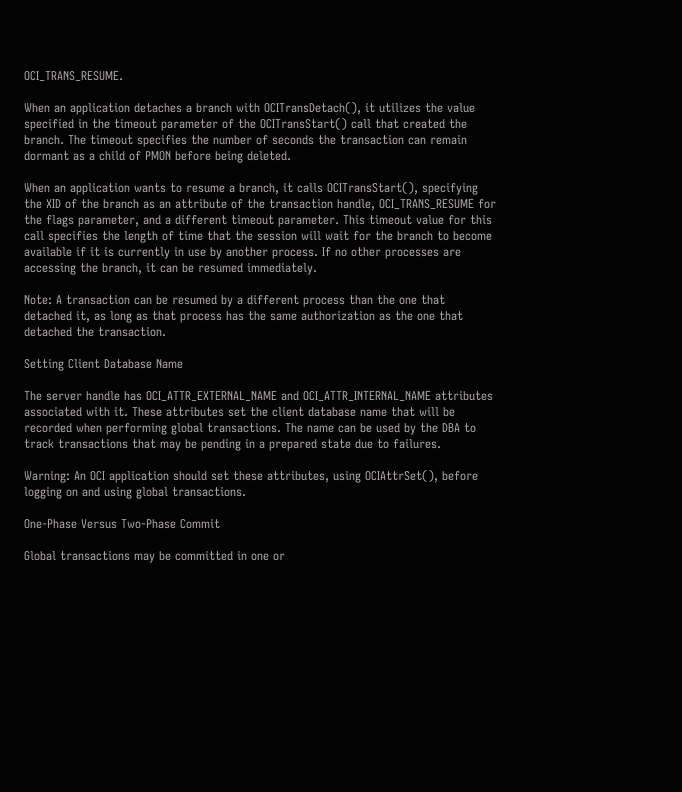OCI_TRANS_RESUME.

When an application detaches a branch with OCITransDetach(), it utilizes the value specified in the timeout parameter of the OCITransStart() call that created the branch. The timeout specifies the number of seconds the transaction can remain dormant as a child of PMON before being deleted.

When an application wants to resume a branch, it calls OCITransStart(), specifying the XID of the branch as an attribute of the transaction handle, OCI_TRANS_RESUME for the flags parameter, and a different timeout parameter. This timeout value for this call specifies the length of time that the session will wait for the branch to become available if it is currently in use by another process. If no other processes are accessing the branch, it can be resumed immediately.

Note: A transaction can be resumed by a different process than the one that detached it, as long as that process has the same authorization as the one that detached the transaction.

Setting Client Database Name

The server handle has OCI_ATTR_EXTERNAL_NAME and OCI_ATTR_INTERNAL_NAME attributes associated with it. These attributes set the client database name that will be recorded when performing global transactions. The name can be used by the DBA to track transactions that may be pending in a prepared state due to failures.

Warning: An OCI application should set these attributes, using OCIAttrSet(), before logging on and using global transactions.

One-Phase Versus Two-Phase Commit

Global transactions may be committed in one or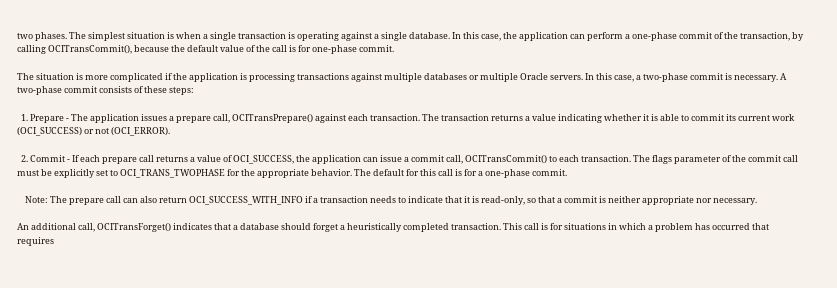two phases. The simplest situation is when a single transaction is operating against a single database. In this case, the application can perform a one-phase commit of the transaction, by calling OCITransCommit(), because the default value of the call is for one-phase commit.

The situation is more complicated if the application is processing transactions against multiple databases or multiple Oracle servers. In this case, a two-phase commit is necessary. A two-phase commit consists of these steps:

  1. Prepare - The application issues a prepare call, OCITransPrepare() against each transaction. The transaction returns a value indicating whether it is able to commit its current work (OCI_SUCCESS) or not (OCI_ERROR).

  2. Commit - If each prepare call returns a value of OCI_SUCCESS, the application can issue a commit call, OCITransCommit() to each transaction. The flags parameter of the commit call must be explicitly set to OCI_TRANS_TWOPHASE for the appropriate behavior. The default for this call is for a one-phase commit.

    Note: The prepare call can also return OCI_SUCCESS_WITH_INFO if a transaction needs to indicate that it is read-only, so that a commit is neither appropriate nor necessary.

An additional call, OCITransForget() indicates that a database should forget a heuristically completed transaction. This call is for situations in which a problem has occurred that requires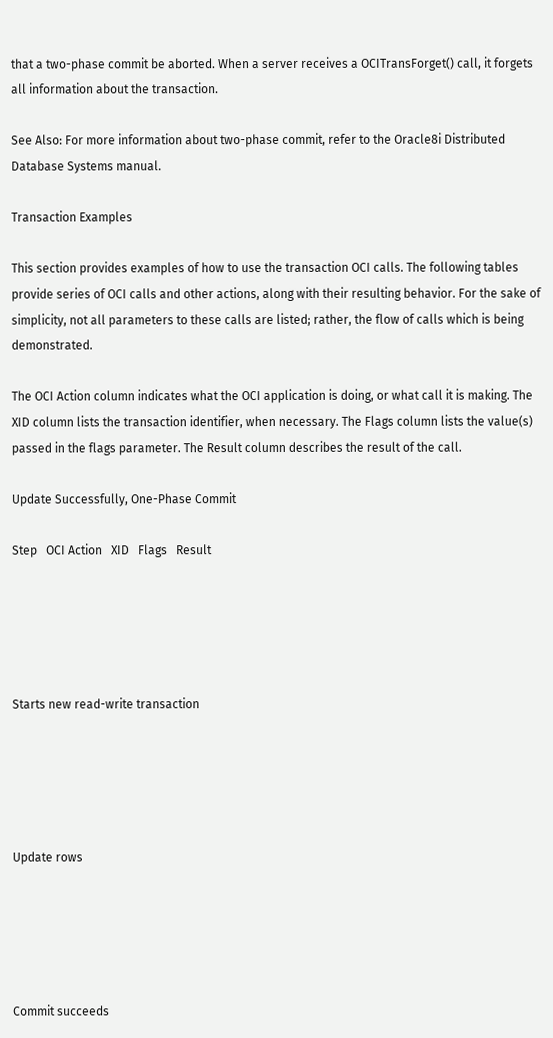that a two-phase commit be aborted. When a server receives a OCITransForget() call, it forgets all information about the transaction.

See Also: For more information about two-phase commit, refer to the Oracle8i Distributed Database Systems manual.

Transaction Examples

This section provides examples of how to use the transaction OCI calls. The following tables provide series of OCI calls and other actions, along with their resulting behavior. For the sake of simplicity, not all parameters to these calls are listed; rather, the flow of calls which is being demonstrated.

The OCI Action column indicates what the OCI application is doing, or what call it is making. The XID column lists the transaction identifier, when necessary. The Flags column lists the value(s) passed in the flags parameter. The Result column describes the result of the call.

Update Successfully, One-Phase Commit

Step   OCI Action   XID   Flags   Result





Starts new read-write transaction





Update rows





Commit succeeds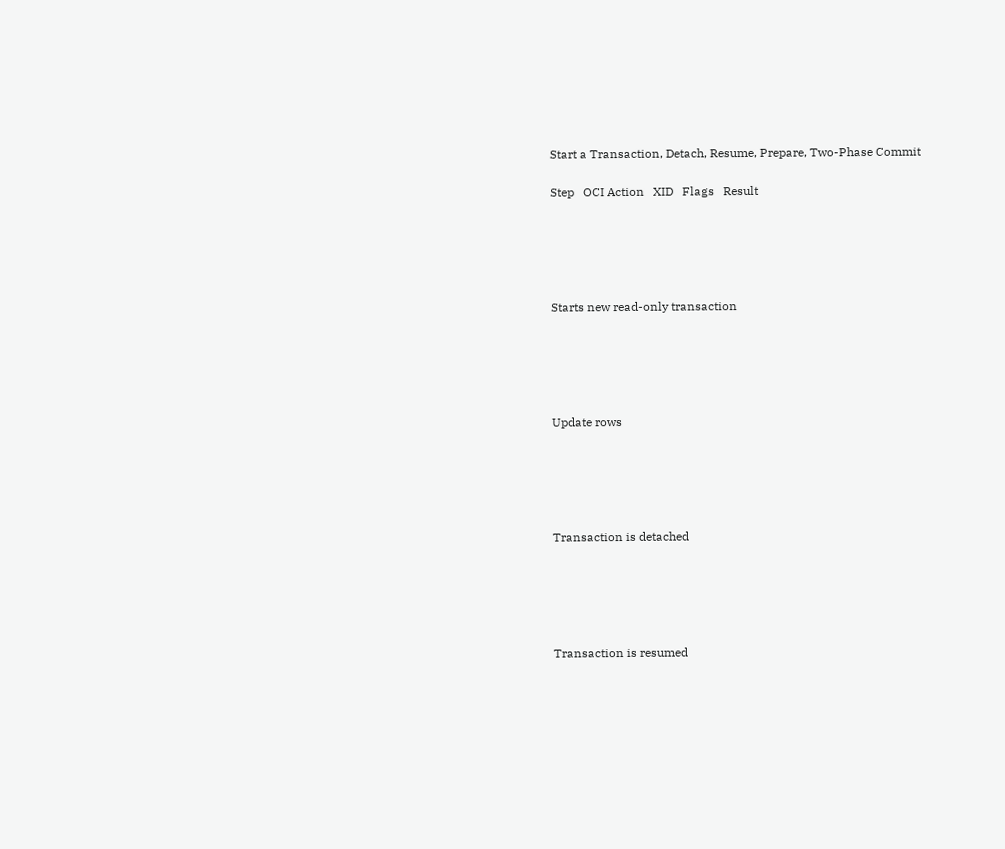Start a Transaction, Detach, Resume, Prepare, Two-Phase Commit

Step   OCI Action   XID   Flags   Result





Starts new read-only transaction





Update rows





Transaction is detached





Transaction is resumed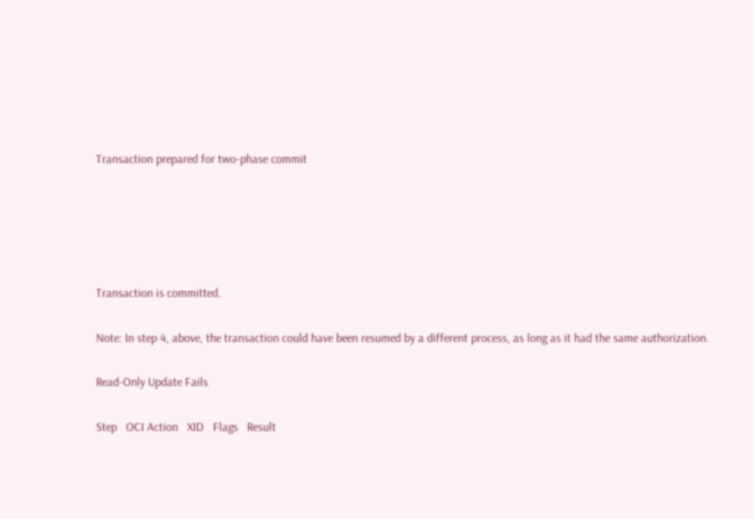Transaction prepared for two-phase commit





Transaction is committed.

Note: In step 4, above, the transaction could have been resumed by a different process, as long as it had the same authorization.

Read-Only Update Fails

Step   OCI Action   XID   Flags   Result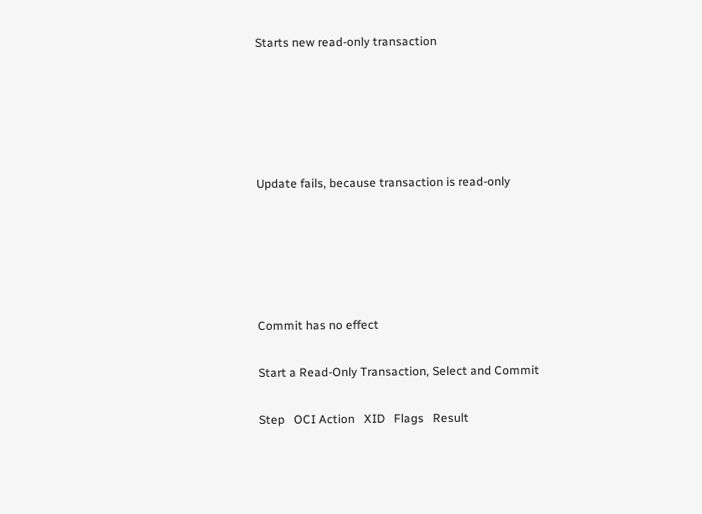Starts new read-only transaction





Update fails, because transaction is read-only





Commit has no effect

Start a Read-Only Transaction, Select and Commit

Step   OCI Action   XID   Flags   Result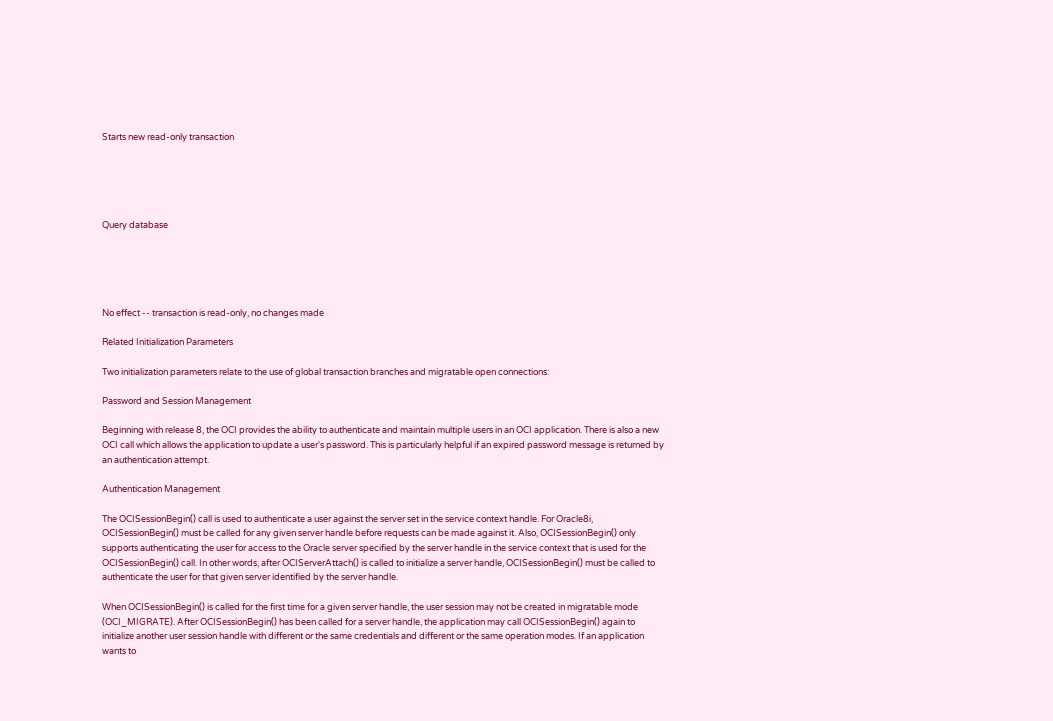Starts new read-only transaction





Query database





No effect -- transaction is read-only, no changes made

Related Initialization Parameters

Two initialization parameters relate to the use of global transaction branches and migratable open connections:

Password and Session Management

Beginning with release 8, the OCI provides the ability to authenticate and maintain multiple users in an OCI application. There is also a new OCI call which allows the application to update a user's password. This is particularly helpful if an expired password message is returned by an authentication attempt.

Authentication Management

The OCISessionBegin() call is used to authenticate a user against the server set in the service context handle. For Oracle8i, OCISessionBegin() must be called for any given server handle before requests can be made against it. Also, OCISessionBegin() only supports authenticating the user for access to the Oracle server specified by the server handle in the service context that is used for the OCISessionBegin() call. In other words, after OCIServerAttach() is called to initialize a server handle, OCISessionBegin() must be called to authenticate the user for that given server identified by the server handle.

When OCISessionBegin() is called for the first time for a given server handle, the user session may not be created in migratable mode (OCI_MIGRATE). After OCISessionBegin() has been called for a server handle, the application may call OCISessionBegin() again to initialize another user session handle with different or the same credentials and different or the same operation modes. If an application wants to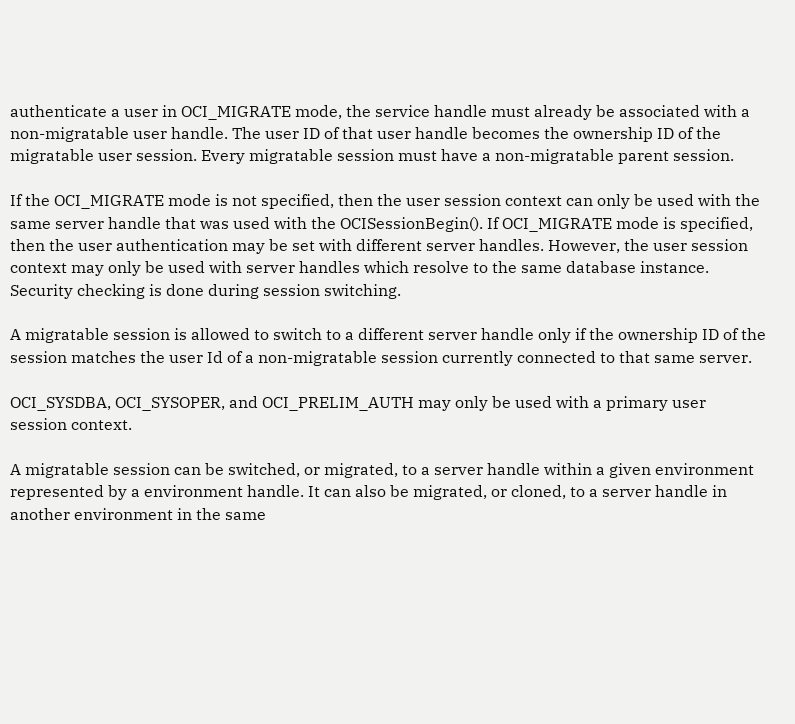authenticate a user in OCI_MIGRATE mode, the service handle must already be associated with a non-migratable user handle. The user ID of that user handle becomes the ownership ID of the migratable user session. Every migratable session must have a non-migratable parent session.

If the OCI_MIGRATE mode is not specified, then the user session context can only be used with the same server handle that was used with the OCISessionBegin(). If OCI_MIGRATE mode is specified, then the user authentication may be set with different server handles. However, the user session context may only be used with server handles which resolve to the same database instance. Security checking is done during session switching.

A migratable session is allowed to switch to a different server handle only if the ownership ID of the session matches the user Id of a non-migratable session currently connected to that same server.

OCI_SYSDBA, OCI_SYSOPER, and OCI_PRELIM_AUTH may only be used with a primary user session context.

A migratable session can be switched, or migrated, to a server handle within a given environment represented by a environment handle. It can also be migrated, or cloned, to a server handle in another environment in the same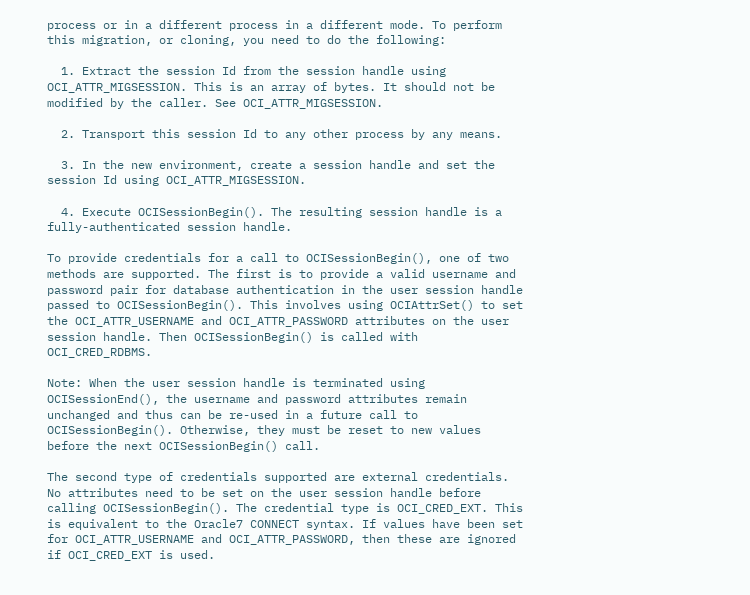process or in a different process in a different mode. To perform this migration, or cloning, you need to do the following:

  1. Extract the session Id from the session handle using OCI_ATTR_MIGSESSION. This is an array of bytes. It should not be modified by the caller. See OCI_ATTR_MIGSESSION.

  2. Transport this session Id to any other process by any means.

  3. In the new environment, create a session handle and set the session Id using OCI_ATTR_MIGSESSION.

  4. Execute OCISessionBegin(). The resulting session handle is a fully-authenticated session handle.

To provide credentials for a call to OCISessionBegin(), one of two methods are supported. The first is to provide a valid username and password pair for database authentication in the user session handle passed to OCISessionBegin(). This involves using OCIAttrSet() to set the OCI_ATTR_USERNAME and OCI_ATTR_PASSWORD attributes on the user session handle. Then OCISessionBegin() is called with OCI_CRED_RDBMS.

Note: When the user session handle is terminated using OCISessionEnd(), the username and password attributes remain unchanged and thus can be re-used in a future call to OCISessionBegin(). Otherwise, they must be reset to new values before the next OCISessionBegin() call.

The second type of credentials supported are external credentials. No attributes need to be set on the user session handle before calling OCISessionBegin(). The credential type is OCI_CRED_EXT. This is equivalent to the Oracle7 CONNECT syntax. If values have been set for OCI_ATTR_USERNAME and OCI_ATTR_PASSWORD, then these are ignored if OCI_CRED_EXT is used.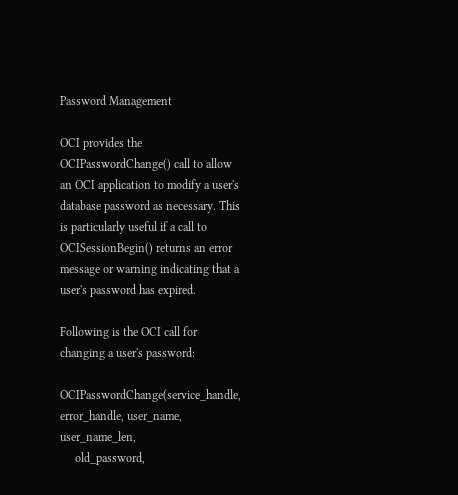Password Management

OCI provides the OCIPasswordChange() call to allow an OCI application to modify a user's database password as necessary. This is particularly useful if a call to OCISessionBegin() returns an error message or warning indicating that a user's password has expired.

Following is the OCI call for changing a user's password:

OCIPasswordChange(service_handle, error_handle, user_name, user_name_len,
     old_password,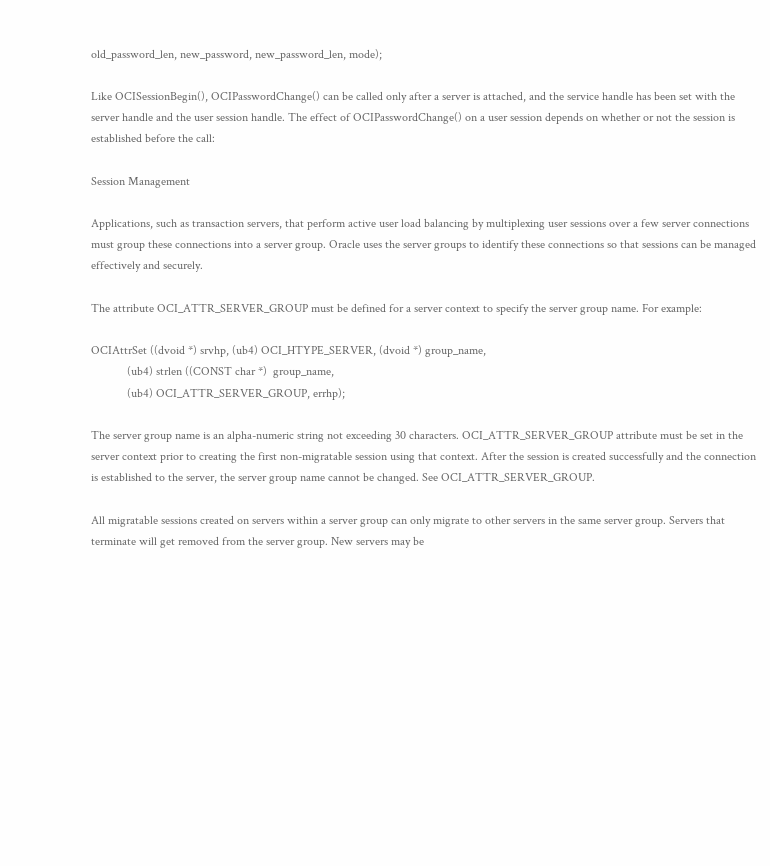old_password_len, new_password, new_password_len, mode);

Like OCISessionBegin(), OCIPasswordChange() can be called only after a server is attached, and the service handle has been set with the server handle and the user session handle. The effect of OCIPasswordChange() on a user session depends on whether or not the session is established before the call:

Session Management

Applications, such as transaction servers, that perform active user load balancing by multiplexing user sessions over a few server connections must group these connections into a server group. Oracle uses the server groups to identify these connections so that sessions can be managed effectively and securely.

The attribute OCI_ATTR_SERVER_GROUP must be defined for a server context to specify the server group name. For example:

OCIAttrSet ((dvoid *) srvhp, (ub4) OCI_HTYPE_SERVER, (dvoid *) group_name,
            (ub4) strlen ((CONST char *)  group_name,
            (ub4) OCI_ATTR_SERVER_GROUP, errhp);

The server group name is an alpha-numeric string not exceeding 30 characters. OCI_ATTR_SERVER_GROUP attribute must be set in the server context prior to creating the first non-migratable session using that context. After the session is created successfully and the connection is established to the server, the server group name cannot be changed. See OCI_ATTR_SERVER_GROUP.

All migratable sessions created on servers within a server group can only migrate to other servers in the same server group. Servers that terminate will get removed from the server group. New servers may be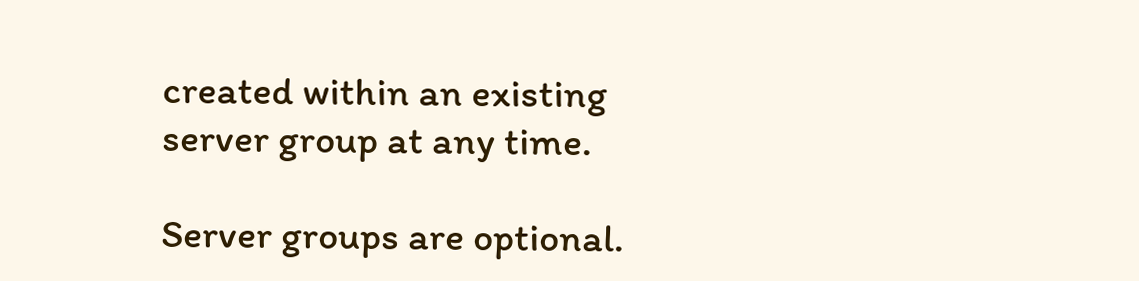created within an existing server group at any time.

Server groups are optional.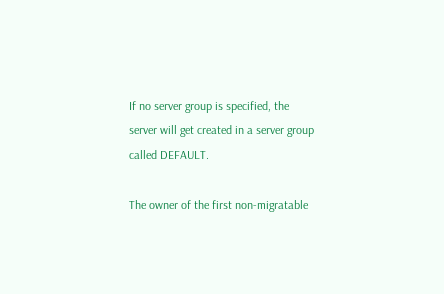If no server group is specified, the server will get created in a server group called DEFAULT.

The owner of the first non-migratable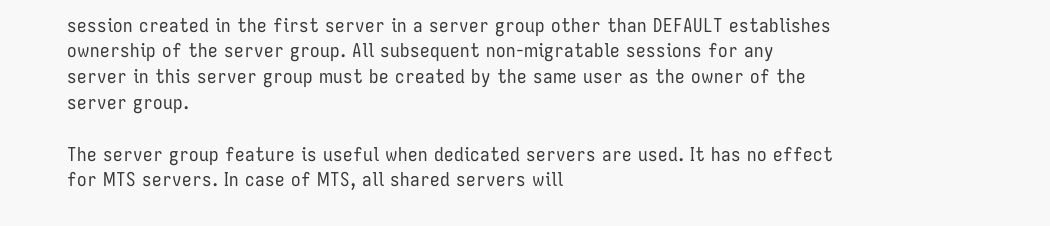session created in the first server in a server group other than DEFAULT establishes ownership of the server group. All subsequent non-migratable sessions for any server in this server group must be created by the same user as the owner of the server group.

The server group feature is useful when dedicated servers are used. It has no effect for MTS servers. In case of MTS, all shared servers will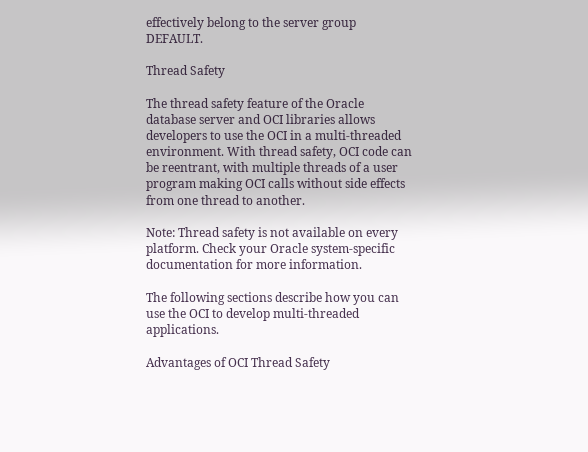effectively belong to the server group DEFAULT.

Thread Safety

The thread safety feature of the Oracle database server and OCI libraries allows developers to use the OCI in a multi-threaded environment. With thread safety, OCI code can be reentrant, with multiple threads of a user program making OCI calls without side effects from one thread to another.

Note: Thread safety is not available on every platform. Check your Oracle system-specific documentation for more information.

The following sections describe how you can use the OCI to develop multi-threaded applications.

Advantages of OCI Thread Safety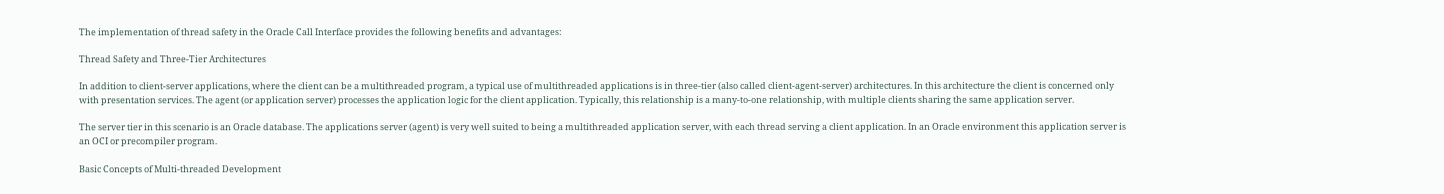The implementation of thread safety in the Oracle Call Interface provides the following benefits and advantages:

Thread Safety and Three-Tier Architectures

In addition to client-server applications, where the client can be a multithreaded program, a typical use of multithreaded applications is in three-tier (also called client-agent-server) architectures. In this architecture the client is concerned only with presentation services. The agent (or application server) processes the application logic for the client application. Typically, this relationship is a many-to-one relationship, with multiple clients sharing the same application server.

The server tier in this scenario is an Oracle database. The applications server (agent) is very well suited to being a multithreaded application server, with each thread serving a client application. In an Oracle environment this application server is an OCI or precompiler program.

Basic Concepts of Multi-threaded Development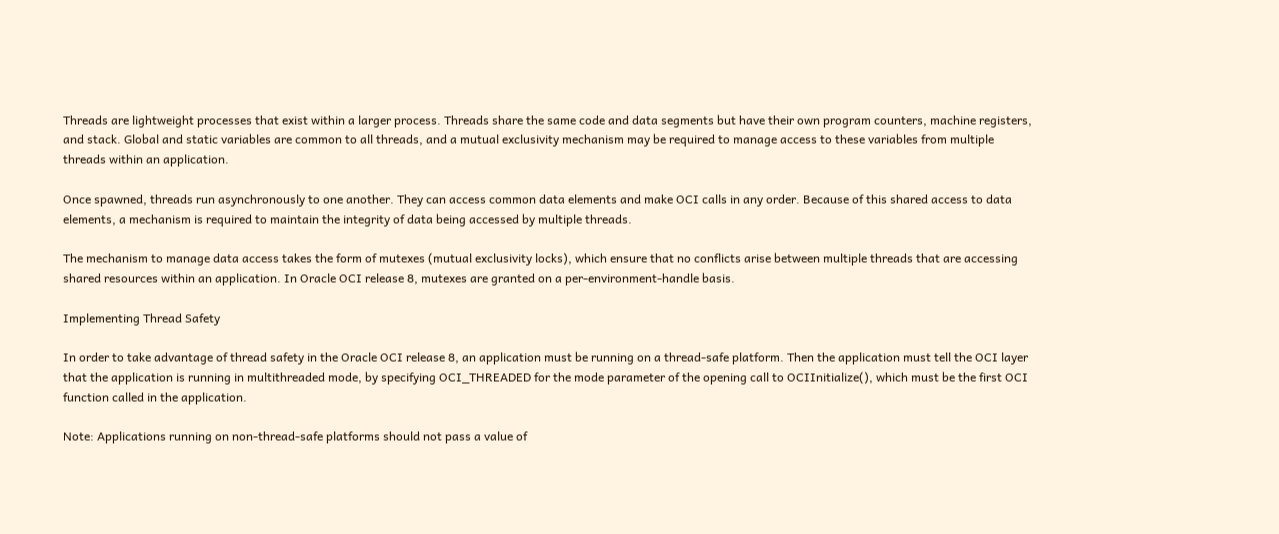Threads are lightweight processes that exist within a larger process. Threads share the same code and data segments but have their own program counters, machine registers, and stack. Global and static variables are common to all threads, and a mutual exclusivity mechanism may be required to manage access to these variables from multiple threads within an application.

Once spawned, threads run asynchronously to one another. They can access common data elements and make OCI calls in any order. Because of this shared access to data elements, a mechanism is required to maintain the integrity of data being accessed by multiple threads.

The mechanism to manage data access takes the form of mutexes (mutual exclusivity locks), which ensure that no conflicts arise between multiple threads that are accessing shared resources within an application. In Oracle OCI release 8, mutexes are granted on a per-environment-handle basis.

Implementing Thread Safety

In order to take advantage of thread safety in the Oracle OCI release 8, an application must be running on a thread-safe platform. Then the application must tell the OCI layer that the application is running in multithreaded mode, by specifying OCI_THREADED for the mode parameter of the opening call to OCIInitialize(), which must be the first OCI function called in the application.

Note: Applications running on non-thread-safe platforms should not pass a value of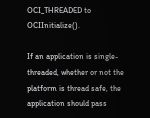OCI_THREADED to OCIInitialize().

If an application is single-threaded, whether or not the platform is thread safe, the application should pass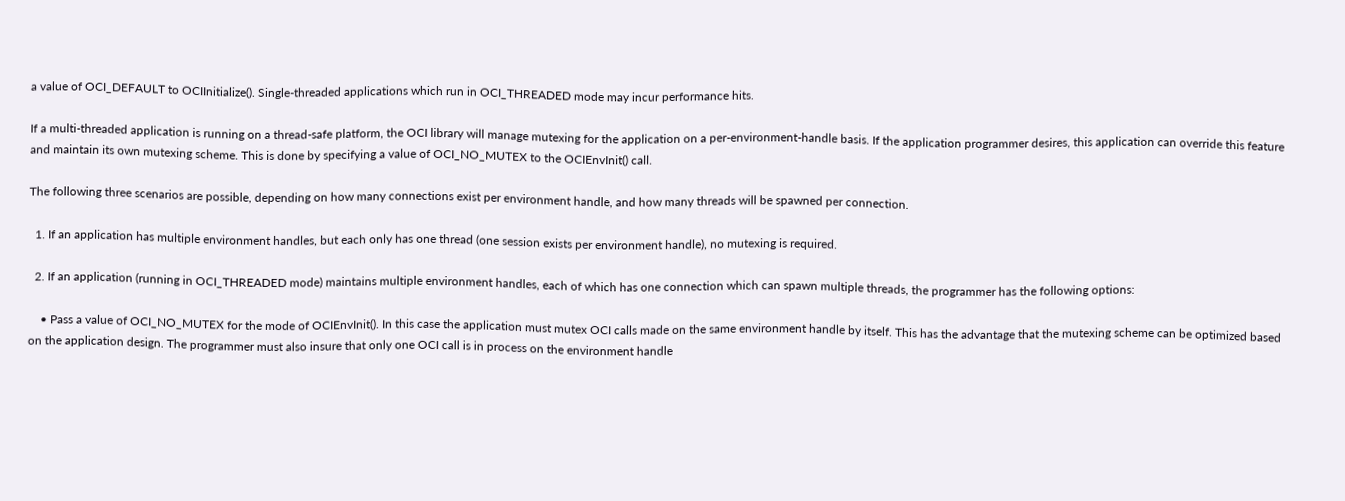a value of OCI_DEFAULT to OCIInitialize(). Single-threaded applications which run in OCI_THREADED mode may incur performance hits.

If a multi-threaded application is running on a thread-safe platform, the OCI library will manage mutexing for the application on a per-environment-handle basis. If the application programmer desires, this application can override this feature and maintain its own mutexing scheme. This is done by specifying a value of OCI_NO_MUTEX to the OCIEnvInit() call.

The following three scenarios are possible, depending on how many connections exist per environment handle, and how many threads will be spawned per connection.

  1. If an application has multiple environment handles, but each only has one thread (one session exists per environment handle), no mutexing is required.

  2. If an application (running in OCI_THREADED mode) maintains multiple environment handles, each of which has one connection which can spawn multiple threads, the programmer has the following options:

    • Pass a value of OCI_NO_MUTEX for the mode of OCIEnvInit(). In this case the application must mutex OCI calls made on the same environment handle by itself. This has the advantage that the mutexing scheme can be optimized based on the application design. The programmer must also insure that only one OCI call is in process on the environment handle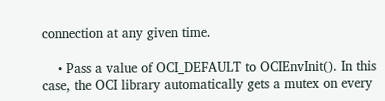connection at any given time.

    • Pass a value of OCI_DEFAULT to OCIEnvInit(). In this case, the OCI library automatically gets a mutex on every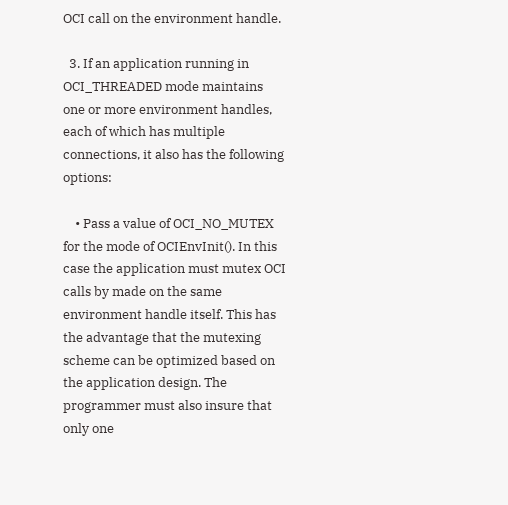OCI call on the environment handle.

  3. If an application running in OCI_THREADED mode maintains one or more environment handles, each of which has multiple connections, it also has the following options:

    • Pass a value of OCI_NO_MUTEX for the mode of OCIEnvInit(). In this case the application must mutex OCI calls by made on the same environment handle itself. This has the advantage that the mutexing scheme can be optimized based on the application design. The programmer must also insure that only one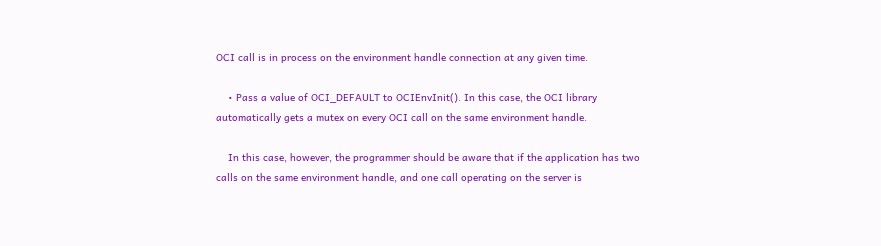OCI call is in process on the environment handle connection at any given time.

    • Pass a value of OCI_DEFAULT to OCIEnvInit(). In this case, the OCI library automatically gets a mutex on every OCI call on the same environment handle.

    In this case, however, the programmer should be aware that if the application has two calls on the same environment handle, and one call operating on the server is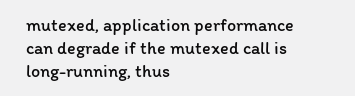mutexed, application performance can degrade if the mutexed call is long-running, thus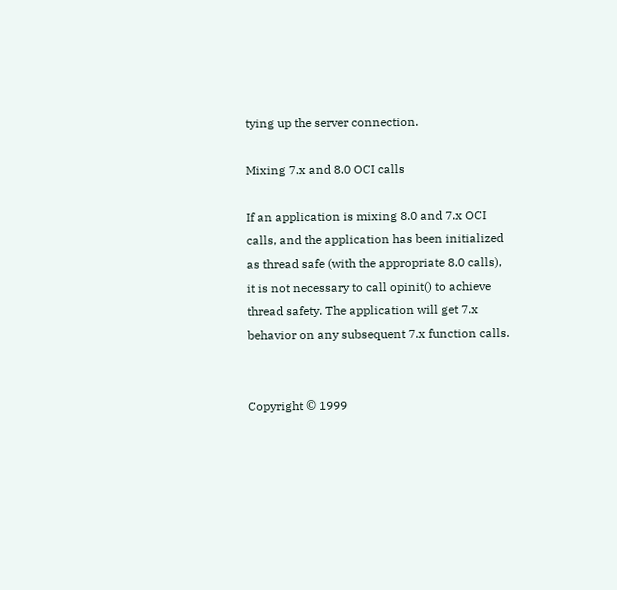tying up the server connection.

Mixing 7.x and 8.0 OCI calls

If an application is mixing 8.0 and 7.x OCI calls, and the application has been initialized as thread safe (with the appropriate 8.0 calls), it is not necessary to call opinit() to achieve thread safety. The application will get 7.x behavior on any subsequent 7.x function calls.


Copyright © 1999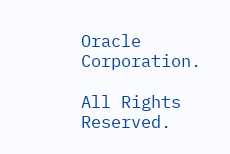Oracle Corporation.

All Rights Reserved.